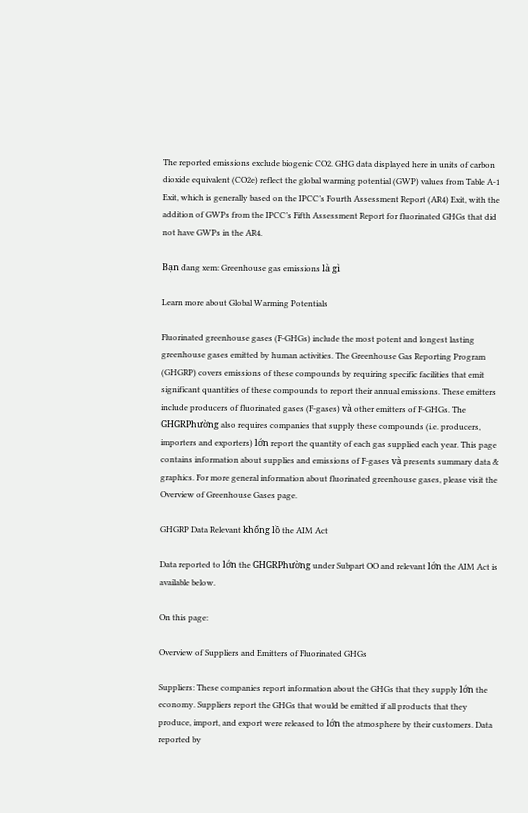The reported emissions exclude biogenic CO2. GHG data displayed here in units of carbon dioxide equivalent (CO2e) reflect the global warming potential (GWP) values from Table A-1 Exit, which is generally based on the IPCC’s Fourth Assessment Report (AR4) Exit, with the addition of GWPs from the IPCC’s Fifth Assessment Report for fluorinated GHGs that did not have GWPs in the AR4.

Bạn đang xem: Greenhouse gas emissions là gì

Learn more about Global Warming Potentials

Fluorinated greenhouse gases (F-GHGs) include the most potent and longest lasting greenhouse gases emitted by human activities. The Greenhouse Gas Reporting Program (GHGRP) covers emissions of these compounds by requiring specific facilities that emit significant quantities of these compounds to report their annual emissions. These emitters include producers of fluorinated gases (F-gases) và other emitters of F-GHGs. The GHGRPhường also requires companies that supply these compounds (i.e. producers, importers and exporters) lớn report the quantity of each gas supplied each year. This page contains information about supplies and emissions of F-gases và presents summary data & graphics. For more general information about fluorinated greenhouse gases, please visit the Overview of Greenhouse Gases page.

GHGRP Data Relevant khổng lồ the AIM Act

Data reported to lớn the GHGRPhường under Subpart OO and relevant lớn the AIM Act is available below.

On this page:

Overview of Suppliers and Emitters of Fluorinated GHGs

Suppliers: These companies report information about the GHGs that they supply lớn the economy. Suppliers report the GHGs that would be emitted if all products that they produce, import, and export were released to lớn the atmosphere by their customers. Data reported by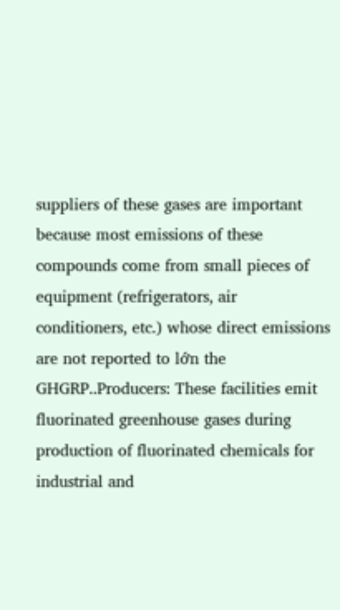suppliers of these gases are important because most emissions of these compounds come from small pieces of equipment (refrigerators, air conditioners, etc.) whose direct emissions are not reported to lớn the GHGRP..Producers: These facilities emit fluorinated greenhouse gases during production of fluorinated chemicals for industrial and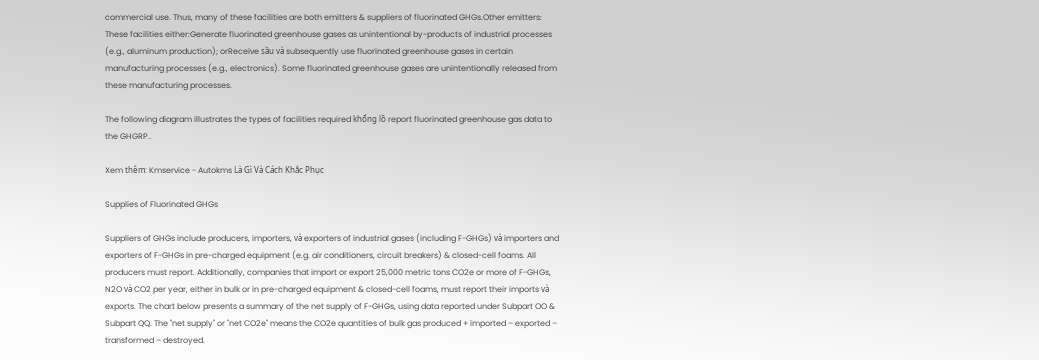commercial use. Thus, many of these facilities are both emitters & suppliers of fluorinated GHGs.Other emitters: These facilities either:Generate fluorinated greenhouse gases as unintentional by-products of industrial processes (e.g., aluminum production); orReceive sầu và subsequently use fluorinated greenhouse gases in certain manufacturing processes (e.g., electronics). Some fluorinated greenhouse gases are unintentionally released from these manufacturing processes.

The following diagram illustrates the types of facilities required khổng lồ report fluorinated greenhouse gas data to the GHGRP..

Xem thêm: Kmservice - Autokms Là Gì Và Cách Khắc Phục

Supplies of Fluorinated GHGs

Suppliers of GHGs include producers, importers, và exporters of industrial gases (including F-GHGs) và importers and exporters of F-GHGs in pre-charged equipment (e.g. air conditioners, circuit breakers) & closed-cell foams. All producers must report. Additionally, companies that import or export 25,000 metric tons CO2e or more of F-GHGs, N2O và CO2 per year, either in bulk or in pre-charged equipment & closed-cell foams, must report their imports và exports. The chart below presents a summary of the net supply of F-GHGs, using data reported under Subpart OO & Subpart QQ. The "net supply" or "net CO2e" means the CO2e quantities of bulk gas produced + imported – exported – transformed – destroyed.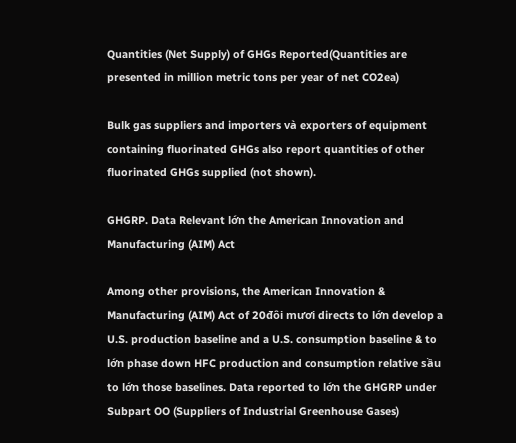Quantities (Net Supply) of GHGs Reported(Quantities are presented in million metric tons per year of net CO2ea)

Bulk gas suppliers and importers và exporters of equipment containing fluorinated GHGs also report quantities of other fluorinated GHGs supplied (not shown).

GHGRP. Data Relevant lớn the American Innovation and Manufacturing (AIM) Act

Among other provisions, the American Innovation & Manufacturing (AIM) Act of 20đôi mươi directs to lớn develop a U.S. production baseline and a U.S. consumption baseline & to lớn phase down HFC production and consumption relative sầu to lớn those baselines. Data reported to lớn the GHGRP under Subpart OO (Suppliers of Industrial Greenhouse Gases)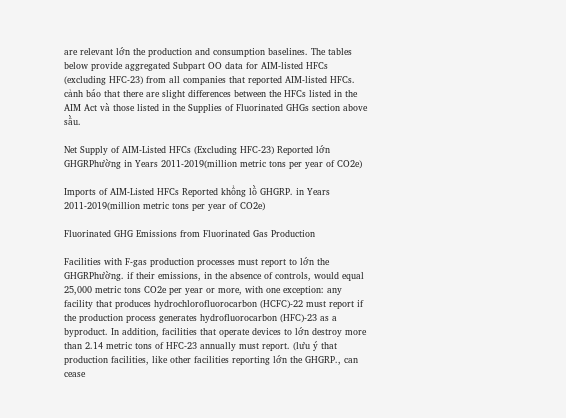are relevant lớn the production and consumption baselines. The tables below provide aggregated Subpart OO data for AIM-listed HFCs (excluding HFC-23) from all companies that reported AIM-listed HFCs. cảnh báo that there are slight differences between the HFCs listed in the AIM Act và those listed in the Supplies of Fluorinated GHGs section above sầu.

Net Supply of AIM-Listed HFCs (Excluding HFC-23) Reported lớn GHGRPhường in Years 2011-2019(million metric tons per year of CO2e)

Imports of AIM-Listed HFCs Reported khổng lồ GHGRP. in Years 2011-2019(million metric tons per year of CO2e)

Fluorinated GHG Emissions from Fluorinated Gas Production

Facilities with F-gas production processes must report to lớn the GHGRPhường. if their emissions, in the absence of controls, would equal 25,000 metric tons CO2e per year or more, with one exception: any facility that produces hydrochlorofluorocarbon (HCFC)-22 must report if the production process generates hydrofluorocarbon (HFC)-23 as a byproduct. In addition, facilities that operate devices to lớn destroy more than 2.14 metric tons of HFC-23 annually must report. (lưu ý that production facilities, like other facilities reporting lớn the GHGRP., can cease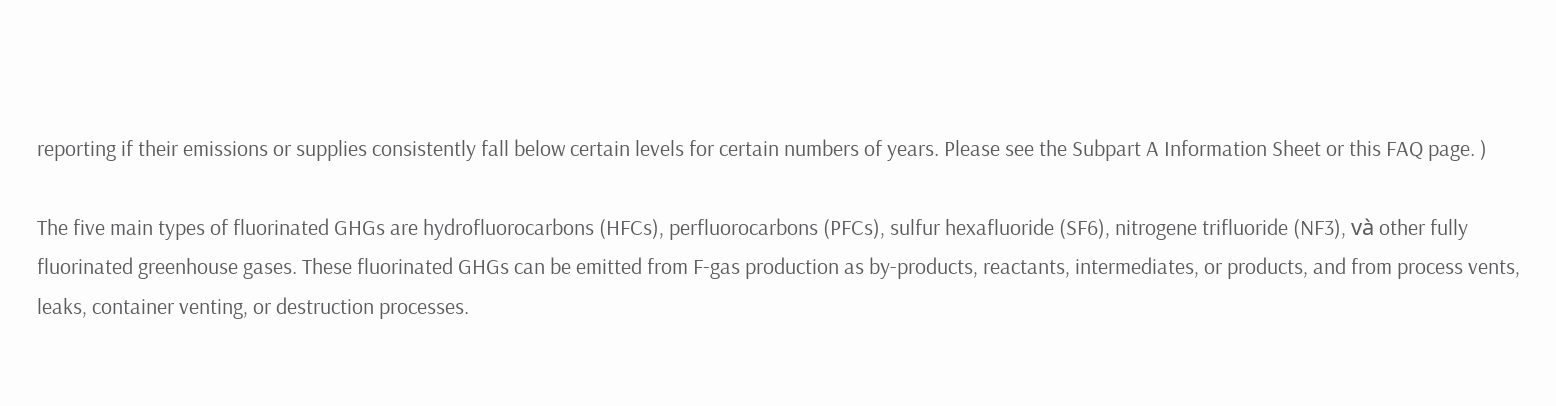reporting if their emissions or supplies consistently fall below certain levels for certain numbers of years. Please see the Subpart A Information Sheet or this FAQ page. )

The five main types of fluorinated GHGs are hydrofluorocarbons (HFCs), perfluorocarbons (PFCs), sulfur hexafluoride (SF6), nitrogene trifluoride (NF3), và other fully fluorinated greenhouse gases. These fluorinated GHGs can be emitted from F-gas production as by-products, reactants, intermediates, or products, and from process vents, leaks, container venting, or destruction processes.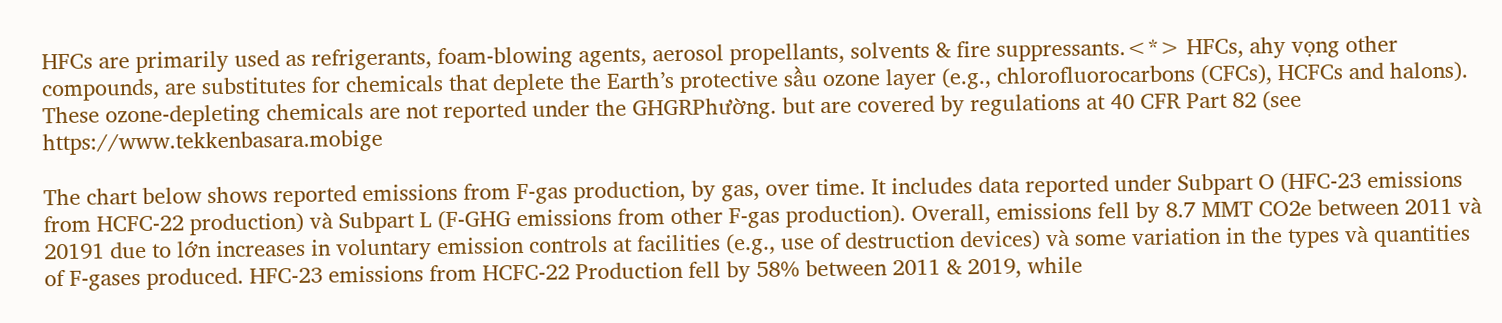HFCs are primarily used as refrigerants, foam-blowing agents, aerosol propellants, solvents & fire suppressants.<*> HFCs, ahy vọng other compounds, are substitutes for chemicals that deplete the Earth’s protective sầu ozone layer (e.g., chlorofluorocarbons (CFCs), HCFCs and halons). These ozone-depleting chemicals are not reported under the GHGRPhường. but are covered by regulations at 40 CFR Part 82 (see https://www.tekkenbasara.mobige

The chart below shows reported emissions from F-gas production, by gas, over time. It includes data reported under Subpart O (HFC-23 emissions from HCFC-22 production) và Subpart L (F-GHG emissions from other F-gas production). Overall, emissions fell by 8.7 MMT CO2e between 2011 và 20191 due to lớn increases in voluntary emission controls at facilities (e.g., use of destruction devices) và some variation in the types và quantities of F-gases produced. HFC-23 emissions from HCFC-22 Production fell by 58% between 2011 & 2019, while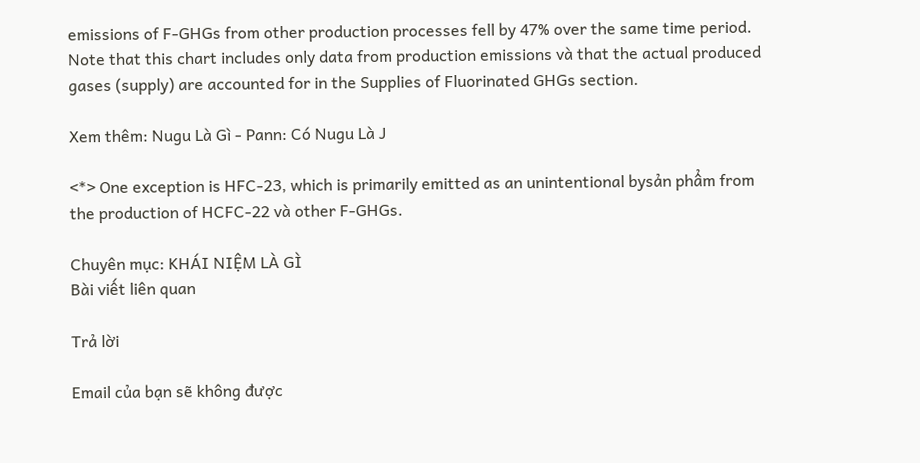emissions of F-GHGs from other production processes fell by 47% over the same time period. Note that this chart includes only data from production emissions và that the actual produced gases (supply) are accounted for in the Supplies of Fluorinated GHGs section.

Xem thêm: Nugu Là Gì - Pann: Có Nugu Là J

<*> One exception is HFC-23, which is primarily emitted as an unintentional bysản phẩm from the production of HCFC-22 và other F-GHGs.

Chuyên mục: KHÁI NIỆM LÀ GÌ
Bài viết liên quan

Trả lời

Email của bạn sẽ không được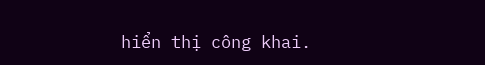hiển thị công khai.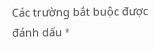Các trường bắt buộc được đánh dấu *